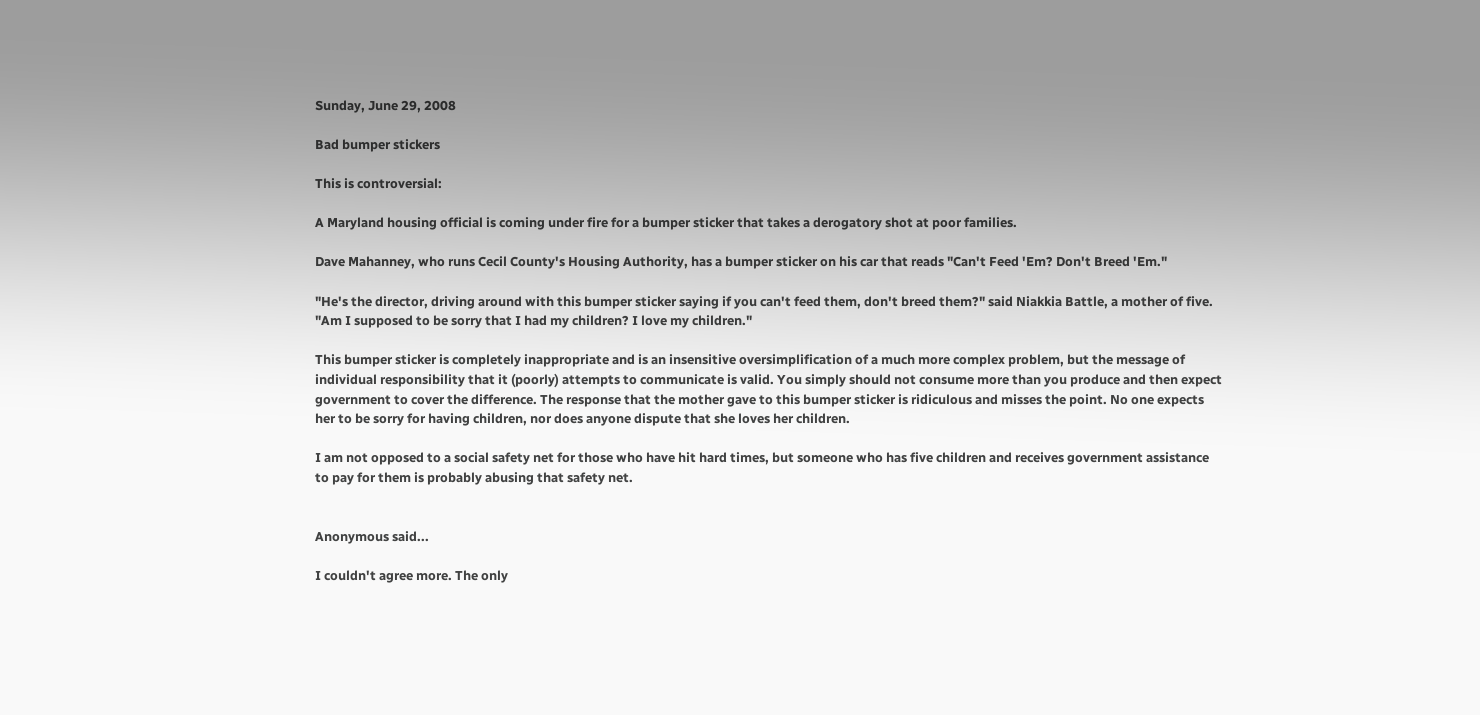Sunday, June 29, 2008

Bad bumper stickers

This is controversial:

A Maryland housing official is coming under fire for a bumper sticker that takes a derogatory shot at poor families.

Dave Mahanney, who runs Cecil County's Housing Authority, has a bumper sticker on his car that reads "Can't Feed 'Em? Don't Breed 'Em."

"He's the director, driving around with this bumper sticker saying if you can't feed them, don't breed them?" said Niakkia Battle, a mother of five. "Am I supposed to be sorry that I had my children? I love my children."

This bumper sticker is completely inappropriate and is an insensitive oversimplification of a much more complex problem, but the message of individual responsibility that it (poorly) attempts to communicate is valid. You simply should not consume more than you produce and then expect government to cover the difference. The response that the mother gave to this bumper sticker is ridiculous and misses the point. No one expects her to be sorry for having children, nor does anyone dispute that she loves her children.

I am not opposed to a social safety net for those who have hit hard times, but someone who has five children and receives government assistance to pay for them is probably abusing that safety net.


Anonymous said...

I couldn't agree more. The only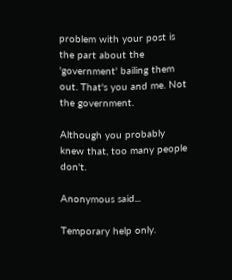problem with your post is the part about the 'government' bailing them out. That's you and me. Not the government.

Although you probably knew that, too many people don't.

Anonymous said...

Temporary help only.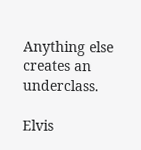Anything else creates an underclass.

Elvis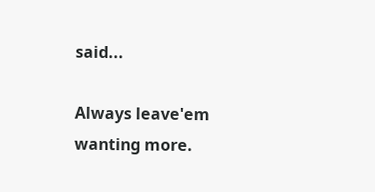said...

Always leave'em wanting more.